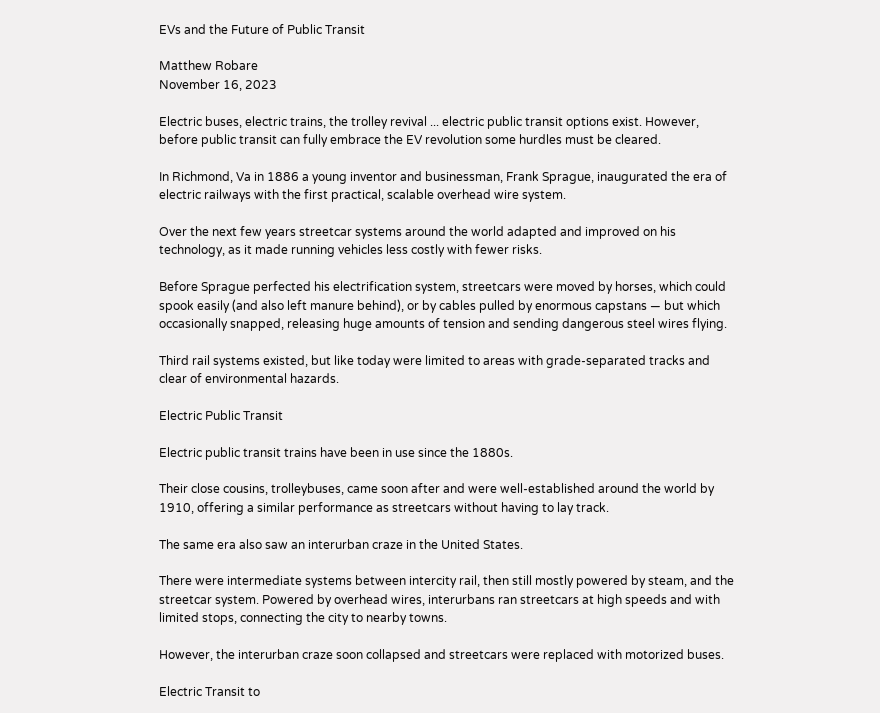EVs and the Future of Public Transit

Matthew Robare
November 16, 2023

Electric buses, electric trains, the trolley revival ... electric public transit options exist. However, before public transit can fully embrace the EV revolution some hurdles must be cleared.

In Richmond, Va in 1886 a young inventor and businessman, Frank Sprague, inaugurated the era of electric railways with the first practical, scalable overhead wire system.

Over the next few years streetcar systems around the world adapted and improved on his technology, as it made running vehicles less costly with fewer risks.

Before Sprague perfected his electrification system, streetcars were moved by horses, which could spook easily (and also left manure behind), or by cables pulled by enormous capstans — but which occasionally snapped, releasing huge amounts of tension and sending dangerous steel wires flying.

Third rail systems existed, but like today were limited to areas with grade-separated tracks and clear of environmental hazards.

Electric Public Transit

Electric public transit trains have been in use since the 1880s.

Their close cousins, trolleybuses, came soon after and were well-established around the world by 1910, offering a similar performance as streetcars without having to lay track.

The same era also saw an interurban craze in the United States.

There were intermediate systems between intercity rail, then still mostly powered by steam, and the streetcar system. Powered by overhead wires, interurbans ran streetcars at high speeds and with limited stops, connecting the city to nearby towns.

However, the interurban craze soon collapsed and streetcars were replaced with motorized buses.

Electric Transit to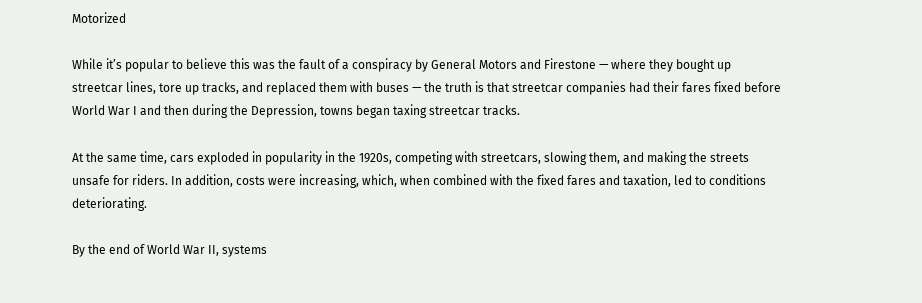Motorized

While it’s popular to believe this was the fault of a conspiracy by General Motors and Firestone — where they bought up streetcar lines, tore up tracks, and replaced them with buses — the truth is that streetcar companies had their fares fixed before World War I and then during the Depression, towns began taxing streetcar tracks.

At the same time, cars exploded in popularity in the 1920s, competing with streetcars, slowing them, and making the streets unsafe for riders. In addition, costs were increasing, which, when combined with the fixed fares and taxation, led to conditions deteriorating.

By the end of World War II, systems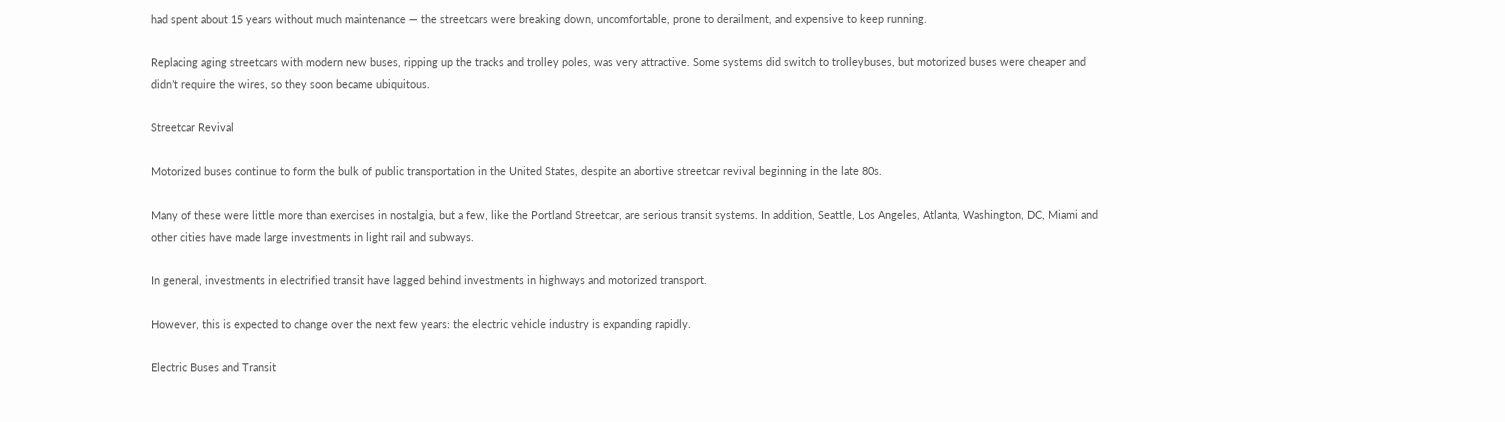had spent about 15 years without much maintenance — the streetcars were breaking down, uncomfortable, prone to derailment, and expensive to keep running.

Replacing aging streetcars with modern new buses, ripping up the tracks and trolley poles, was very attractive. Some systems did switch to trolleybuses, but motorized buses were cheaper and didn’t require the wires, so they soon became ubiquitous.

Streetcar Revival

Motorized buses continue to form the bulk of public transportation in the United States, despite an abortive streetcar revival beginning in the late 80s.

Many of these were little more than exercises in nostalgia, but a few, like the Portland Streetcar, are serious transit systems. In addition, Seattle, Los Angeles, Atlanta, Washington, DC, Miami and other cities have made large investments in light rail and subways.

In general, investments in electrified transit have lagged behind investments in highways and motorized transport.

However, this is expected to change over the next few years: the electric vehicle industry is expanding rapidly.

Electric Buses and Transit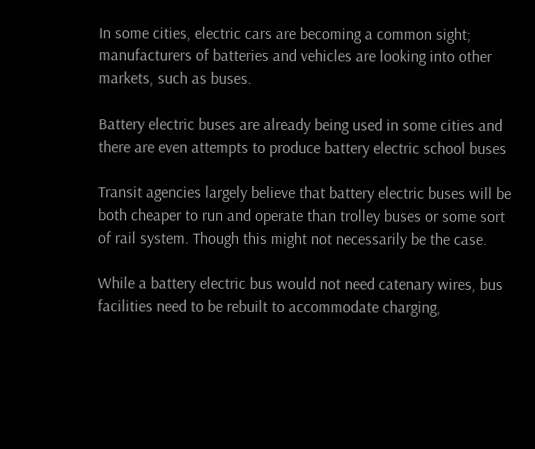In some cities, electric cars are becoming a common sight; manufacturers of batteries and vehicles are looking into other markets, such as buses.

Battery electric buses are already being used in some cities and there are even attempts to produce battery electric school buses

Transit agencies largely believe that battery electric buses will be both cheaper to run and operate than trolley buses or some sort of rail system. Though this might not necessarily be the case.

While a battery electric bus would not need catenary wires, bus facilities need to be rebuilt to accommodate charging,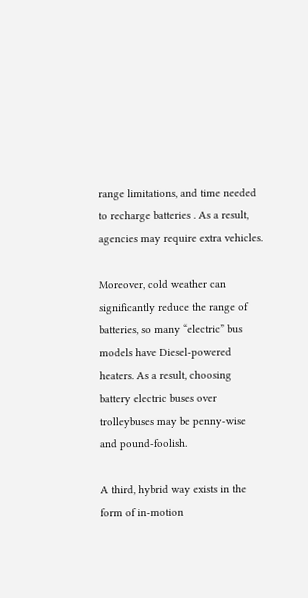range limitations, and time needed to recharge batteries . As a result, agencies may require extra vehicles.

Moreover, cold weather can significantly reduce the range of batteries, so many “electric” bus models have Diesel-powered heaters. As a result, choosing battery electric buses over trolleybuses may be penny-wise and pound-foolish.

A third, hybrid way exists in the form of in-motion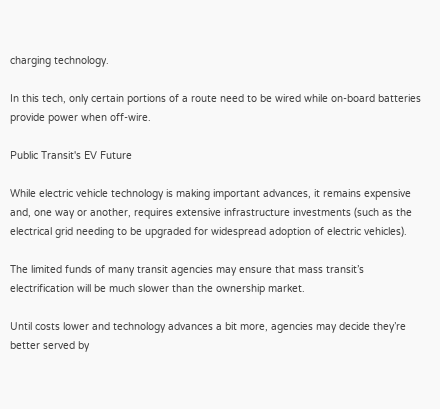charging technology.

In this tech, only certain portions of a route need to be wired while on-board batteries provide power when off-wire.

Public Transit's EV Future

While electric vehicle technology is making important advances, it remains expensive and, one way or another, requires extensive infrastructure investments (such as the electrical grid needing to be upgraded for widespread adoption of electric vehicles).

The limited funds of many transit agencies may ensure that mass transit’s electrification will be much slower than the ownership market.

Until costs lower and technology advances a bit more, agencies may decide they’re better served by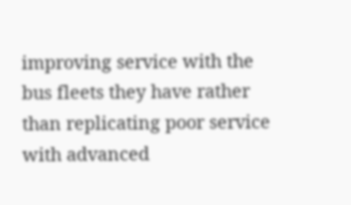improving service with the bus fleets they have rather than replicating poor service with advanced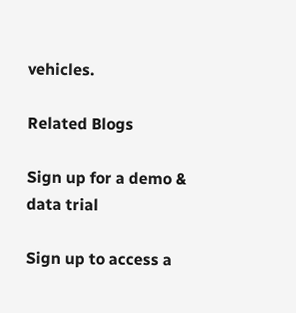vehicles.

Related Blogs

Sign up for a demo & data trial

Sign up to access a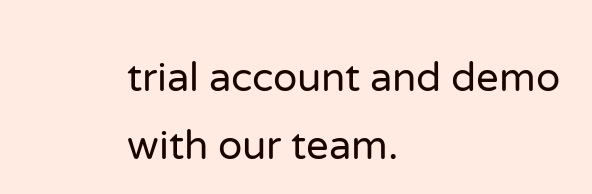trial account and demo with our team.